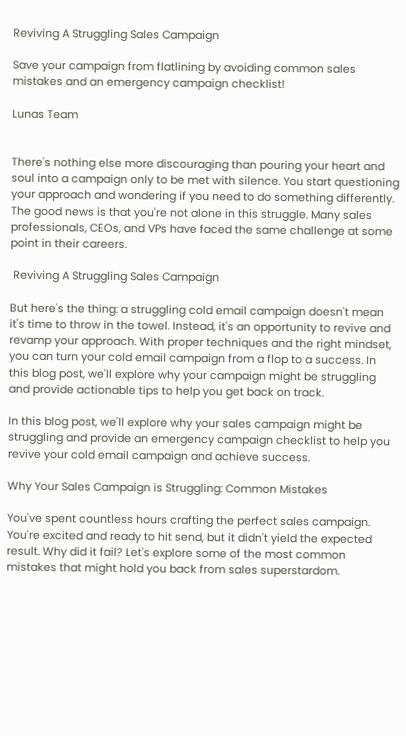Reviving A Struggling Sales Campaign

Save your campaign from flatlining by avoiding common sales mistakes and an emergency campaign checklist!

Lunas Team


There's nothing else more discouraging than pouring your heart and soul into a campaign only to be met with silence. You start questioning your approach and wondering if you need to do something differently. The good news is that you're not alone in this struggle. Many sales professionals, CEOs, and VPs have faced the same challenge at some point in their careers.

 Reviving A Struggling Sales Campaign

But here's the thing: a struggling cold email campaign doesn't mean it's time to throw in the towel. Instead, it's an opportunity to revive and revamp your approach. With proper techniques and the right mindset, you can turn your cold email campaign from a flop to a success. In this blog post, we'll explore why your campaign might be struggling and provide actionable tips to help you get back on track.

In this blog post, we'll explore why your sales campaign might be struggling and provide an emergency campaign checklist to help you revive your cold email campaign and achieve success.

Why Your Sales Campaign is Struggling: Common Mistakes

You've spent countless hours crafting the perfect sales campaign. You're excited and ready to hit send, but it didn't yield the expected result. Why did it fail? Let's explore some of the most common mistakes that might hold you back from sales superstardom.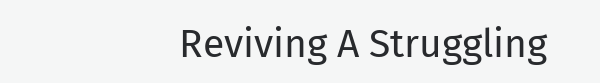Reviving A Struggling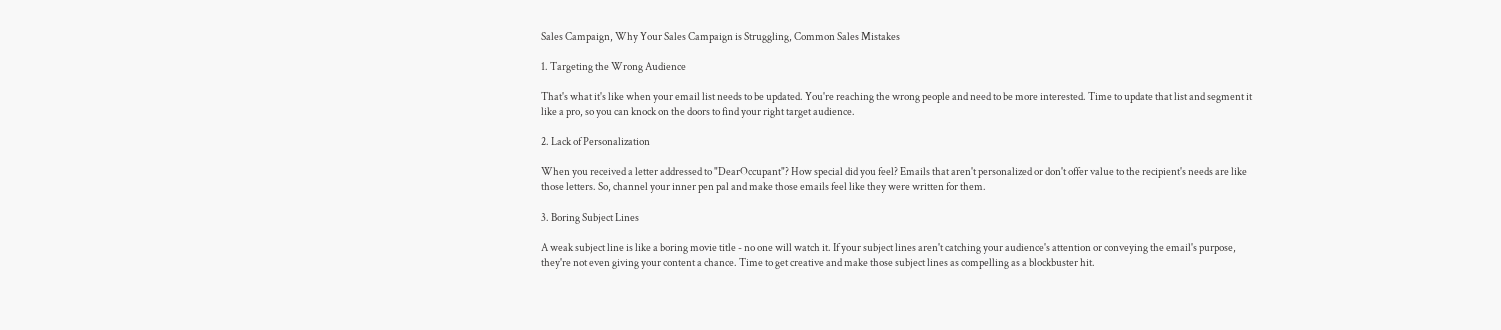Sales Campaign, Why Your Sales Campaign is Struggling, Common Sales Mistakes

1. Targeting the Wrong Audience

That's what it's like when your email list needs to be updated. You're reaching the wrong people and need to be more interested. Time to update that list and segment it like a pro, so you can knock on the doors to find your right target audience.

2. Lack of Personalization

When you received a letter addressed to "DearOccupant"? How special did you feel? Emails that aren't personalized or don't offer value to the recipient's needs are like those letters. So, channel your inner pen pal and make those emails feel like they were written for them.

3. Boring Subject Lines

A weak subject line is like a boring movie title - no one will watch it. If your subject lines aren't catching your audience's attention or conveying the email's purpose, they're not even giving your content a chance. Time to get creative and make those subject lines as compelling as a blockbuster hit.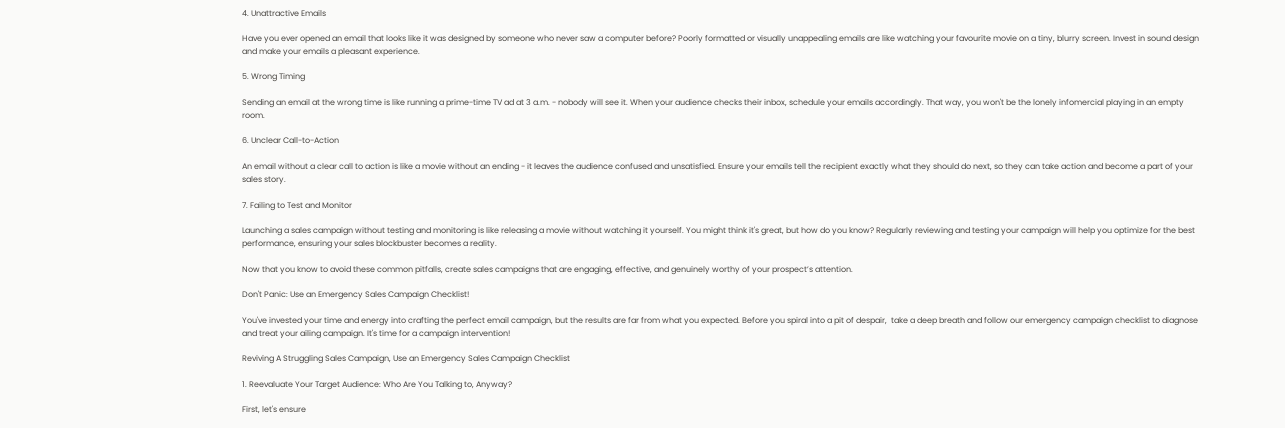4. Unattractive Emails

Have you ever opened an email that looks like it was designed by someone who never saw a computer before? Poorly formatted or visually unappealing emails are like watching your favourite movie on a tiny, blurry screen. Invest in sound design and make your emails a pleasant experience.

5. Wrong Timing

Sending an email at the wrong time is like running a prime-time TV ad at 3 a.m. - nobody will see it. When your audience checks their inbox, schedule your emails accordingly. That way, you won't be the lonely infomercial playing in an empty room.

6. Unclear Call-to-Action

An email without a clear call to action is like a movie without an ending - it leaves the audience confused and unsatisfied. Ensure your emails tell the recipient exactly what they should do next, so they can take action and become a part of your sales story.

7. Failing to Test and Monitor

Launching a sales campaign without testing and monitoring is like releasing a movie without watching it yourself. You might think it's great, but how do you know? Regularly reviewing and testing your campaign will help you optimize for the best performance, ensuring your sales blockbuster becomes a reality.

Now that you know to avoid these common pitfalls, create sales campaigns that are engaging, effective, and genuinely worthy of your prospect’s attention.

Don't Panic: Use an Emergency Sales Campaign Checklist!

You've invested your time and energy into crafting the perfect email campaign, but the results are far from what you expected. Before you spiral into a pit of despair,  take a deep breath and follow our emergency campaign checklist to diagnose and treat your ailing campaign. It's time for a campaign intervention!

Reviving A Struggling Sales Campaign, Use an Emergency Sales Campaign Checklist

1. Reevaluate Your Target Audience: Who Are You Talking to, Anyway?

First, let's ensure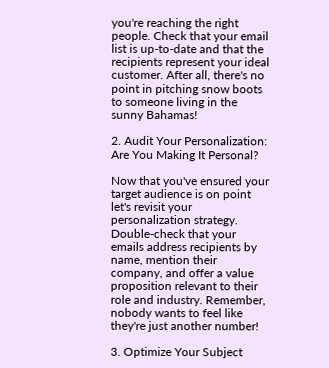you're reaching the right people. Check that your email list is up-to-date and that the recipients represent your ideal customer. After all, there's no point in pitching snow boots to someone living in the sunny Bahamas!

2. Audit Your Personalization: Are You Making It Personal?

Now that you've ensured your target audience is on point let's revisit your personalization strategy. Double-check that your emails address recipients by name, mention their company, and offer a value proposition relevant to their role and industry. Remember, nobody wants to feel like they're just another number!

3. Optimize Your Subject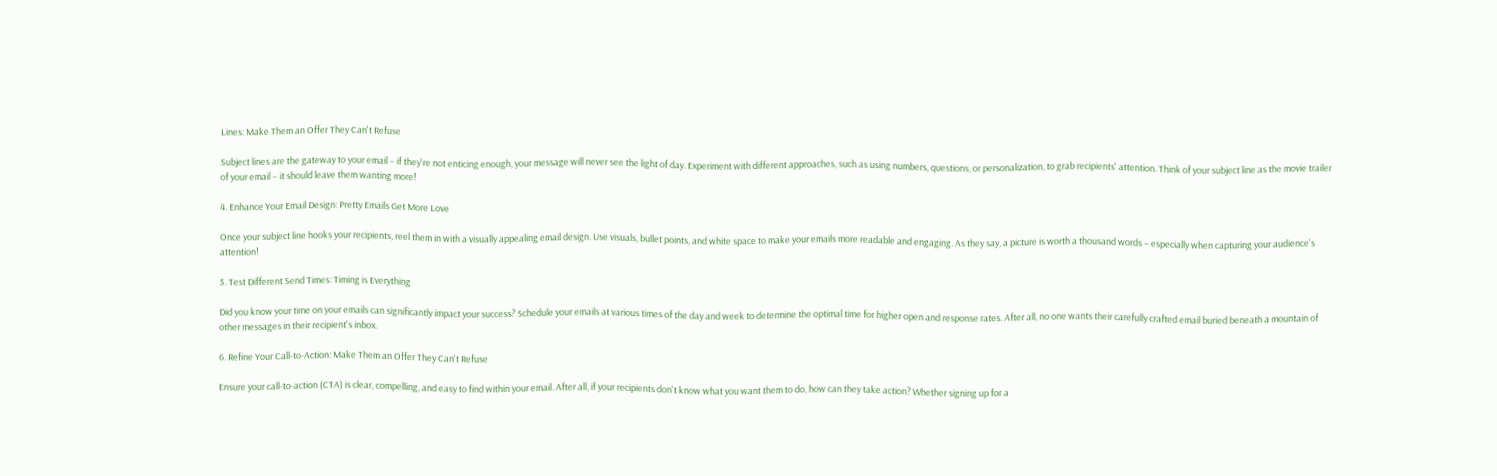Lines: Make Them an Offer They Can't Refuse

Subject lines are the gateway to your email – if they're not enticing enough, your message will never see the light of day. Experiment with different approaches, such as using numbers, questions, or personalization, to grab recipients' attention. Think of your subject line as the movie trailer of your email – it should leave them wanting more!

4. Enhance Your Email Design: Pretty Emails Get More Love

Once your subject line hooks your recipients, reel them in with a visually appealing email design. Use visuals, bullet points, and white space to make your emails more readable and engaging. As they say, a picture is worth a thousand words – especially when capturing your audience's attention!

5. Test Different Send Times: Timing is Everything

Did you know your time on your emails can significantly impact your success? Schedule your emails at various times of the day and week to determine the optimal time for higher open and response rates. After all, no one wants their carefully crafted email buried beneath a mountain of other messages in their recipient's inbox.

6. Refine Your Call-to-Action: Make Them an Offer They Can't Refuse

Ensure your call-to-action (CTA) is clear, compelling, and easy to find within your email. After all, if your recipients don't know what you want them to do, how can they take action? Whether signing up for a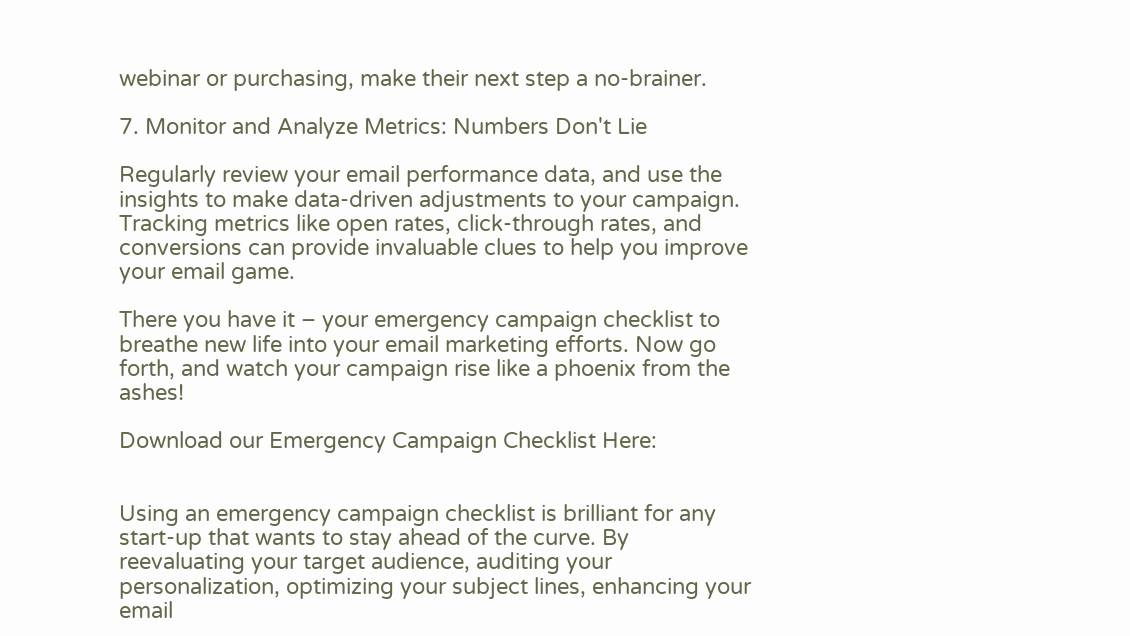webinar or purchasing, make their next step a no-brainer.

7. Monitor and Analyze Metrics: Numbers Don't Lie

Regularly review your email performance data, and use the insights to make data-driven adjustments to your campaign. Tracking metrics like open rates, click-through rates, and conversions can provide invaluable clues to help you improve your email game.

There you have it – your emergency campaign checklist to breathe new life into your email marketing efforts. Now go forth, and watch your campaign rise like a phoenix from the ashes!

Download our Emergency Campaign Checklist Here:


Using an emergency campaign checklist is brilliant for any start-up that wants to stay ahead of the curve. By reevaluating your target audience, auditing your personalization, optimizing your subject lines, enhancing your email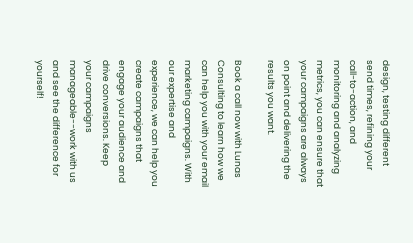design, testing different send times, refining your call-to-action, and monitoring and analyzing metrics, you can ensure that your campaigns are always on point and delivering the results you want.

Book a call now with Lunas Consulting to learn how we can help you with your email marketing campaigns. With our expertise and experience, we can help you create campaigns that engage your audience and drive conversions. Keep your campaigns manageable--work with us and see the difference for yourself!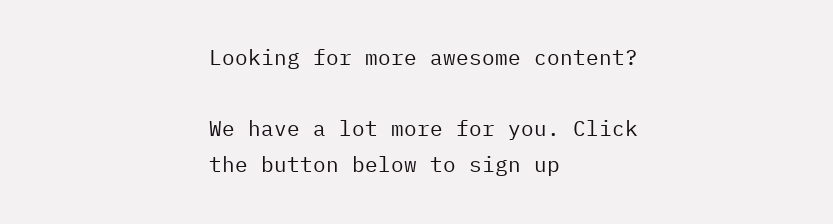Looking for more awesome content?

We have a lot more for you. Click the button below to sign up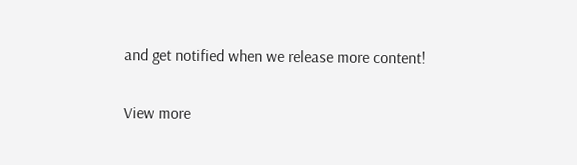and get notified when we release more content!

View more